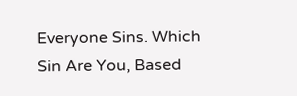Everyone Sins. Which Sin Are You, Based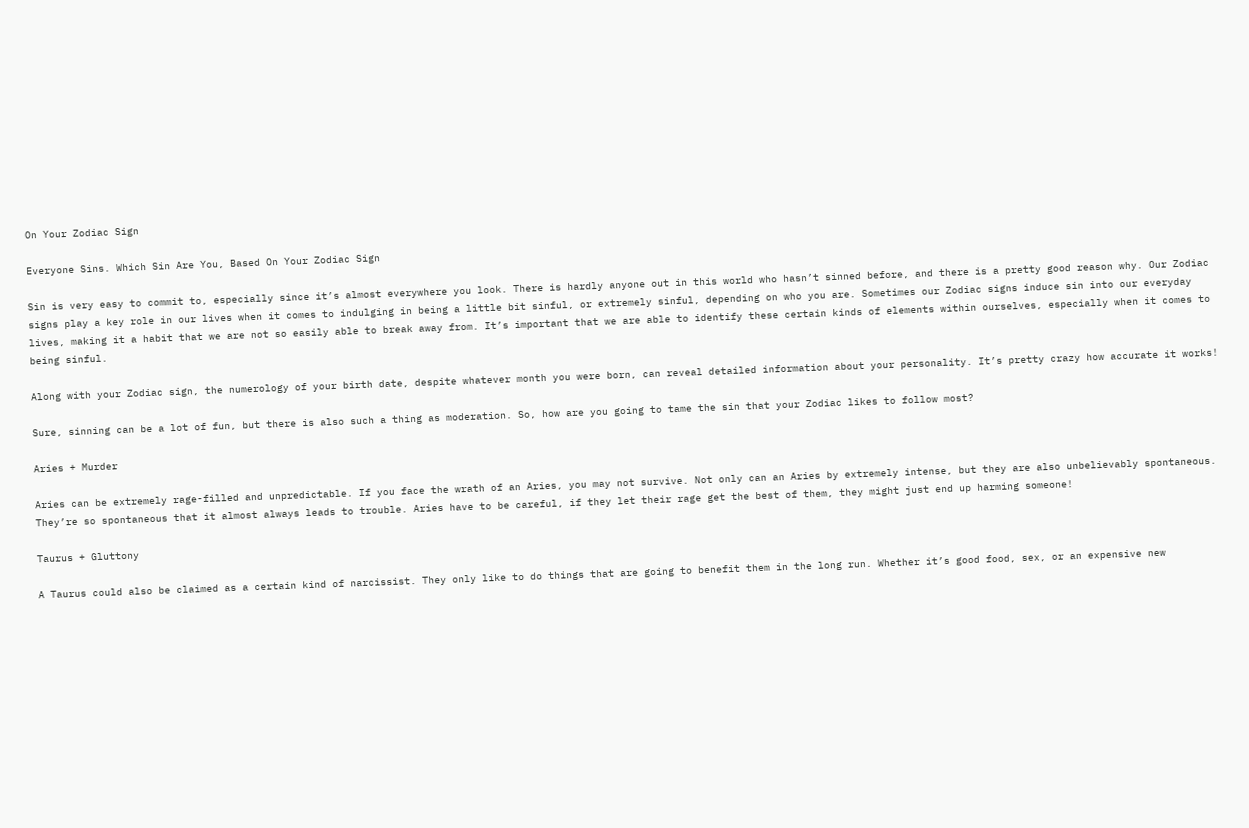On Your Zodiac Sign

Everyone Sins. Which Sin Are You, Based On Your Zodiac Sign

Sin is very easy to commit to, especially since it’s almost everywhere you look. There is hardly anyone out in this world who hasn’t sinned before, and there is a pretty good reason why. Our Zodiac signs play a key role in our lives when it comes to indulging in being a little bit sinful, or extremely sinful, depending on who you are. Sometimes our Zodiac signs induce sin into our everyday lives, making it a habit that we are not so easily able to break away from. It’s important that we are able to identify these certain kinds of elements within ourselves, especially when it comes to being sinful.

Along with your Zodiac sign, the numerology of your birth date, despite whatever month you were born, can reveal detailed information about your personality. It’s pretty crazy how accurate it works!

Sure, sinning can be a lot of fun, but there is also such a thing as moderation. So, how are you going to tame the sin that your Zodiac likes to follow most?

Aries + Murder

Aries can be extremely rage-filled and unpredictable. If you face the wrath of an Aries, you may not survive. Not only can an Aries by extremely intense, but they are also unbelievably spontaneous. They’re so spontaneous that it almost always leads to trouble. Aries have to be careful, if they let their rage get the best of them, they might just end up harming someone!

Taurus + Gluttony

A Taurus could also be claimed as a certain kind of narcissist. They only like to do things that are going to benefit them in the long run. Whether it’s good food, sex, or an expensive new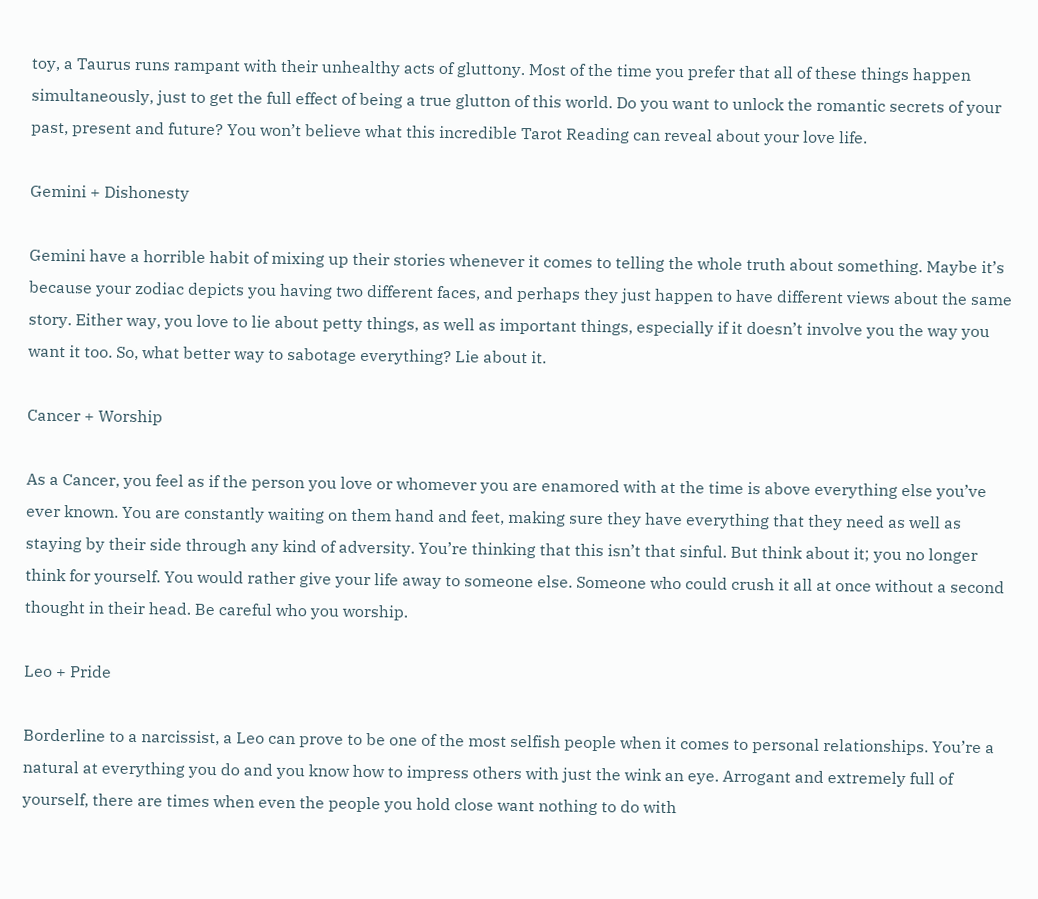toy, a Taurus runs rampant with their unhealthy acts of gluttony. Most of the time you prefer that all of these things happen simultaneously, just to get the full effect of being a true glutton of this world. Do you want to unlock the romantic secrets of your past, present and future? You won’t believe what this incredible Tarot Reading can reveal about your love life.

Gemini + Dishonesty

Gemini have a horrible habit of mixing up their stories whenever it comes to telling the whole truth about something. Maybe it’s because your zodiac depicts you having two different faces, and perhaps they just happen to have different views about the same story. Either way, you love to lie about petty things, as well as important things, especially if it doesn’t involve you the way you want it too. So, what better way to sabotage everything? Lie about it.

Cancer + Worship

As a Cancer, you feel as if the person you love or whomever you are enamored with at the time is above everything else you’ve ever known. You are constantly waiting on them hand and feet, making sure they have everything that they need as well as staying by their side through any kind of adversity. You’re thinking that this isn’t that sinful. But think about it; you no longer think for yourself. You would rather give your life away to someone else. Someone who could crush it all at once without a second thought in their head. Be careful who you worship.

Leo + Pride

Borderline to a narcissist, a Leo can prove to be one of the most selfish people when it comes to personal relationships. You’re a natural at everything you do and you know how to impress others with just the wink an eye. Arrogant and extremely full of yourself, there are times when even the people you hold close want nothing to do with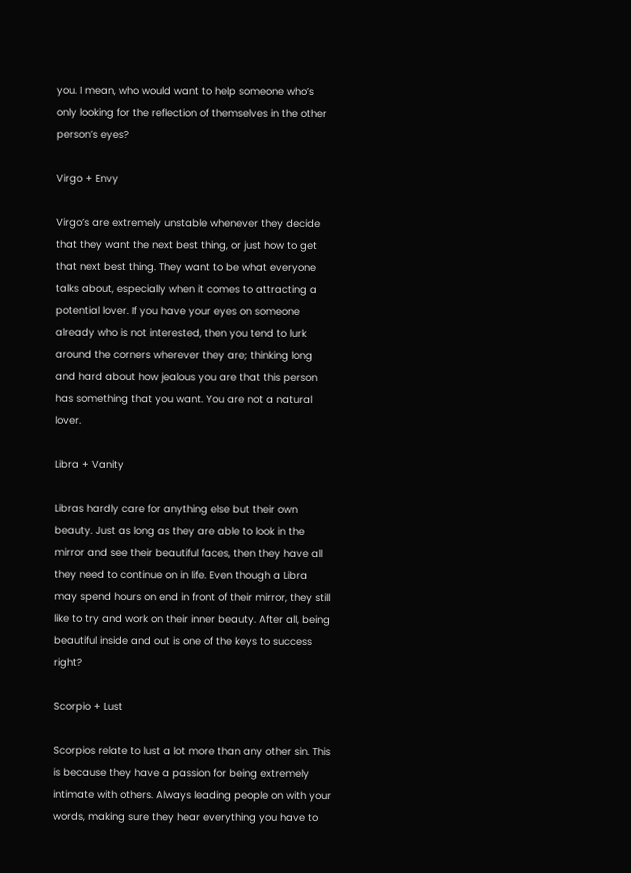you. I mean, who would want to help someone who’s only looking for the reflection of themselves in the other person’s eyes?

Virgo + Envy

Virgo’s are extremely unstable whenever they decide that they want the next best thing, or just how to get that next best thing. They want to be what everyone talks about, especially when it comes to attracting a potential lover. If you have your eyes on someone already who is not interested, then you tend to lurk around the corners wherever they are; thinking long and hard about how jealous you are that this person has something that you want. You are not a natural lover.

Libra + Vanity

Libras hardly care for anything else but their own beauty. Just as long as they are able to look in the mirror and see their beautiful faces, then they have all they need to continue on in life. Even though a Libra may spend hours on end in front of their mirror, they still like to try and work on their inner beauty. After all, being beautiful inside and out is one of the keys to success right?

Scorpio + Lust

Scorpios relate to lust a lot more than any other sin. This is because they have a passion for being extremely intimate with others. Always leading people on with your words, making sure they hear everything you have to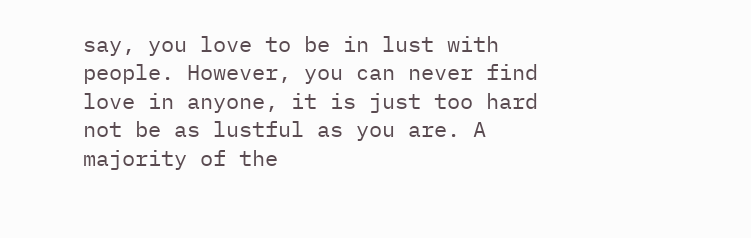say, you love to be in lust with people. However, you can never find love in anyone, it is just too hard not be as lustful as you are. A majority of the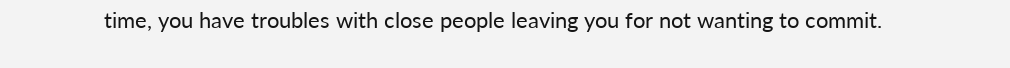time, you have troubles with close people leaving you for not wanting to commit.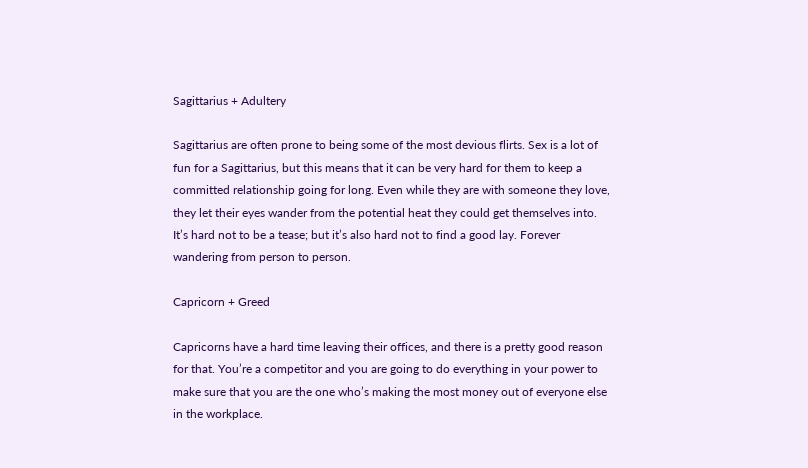Sagittarius + Adultery

Sagittarius are often prone to being some of the most devious flirts. Sex is a lot of fun for a Sagittarius, but this means that it can be very hard for them to keep a committed relationship going for long. Even while they are with someone they love, they let their eyes wander from the potential heat they could get themselves into. It’s hard not to be a tease; but it’s also hard not to find a good lay. Forever wandering from person to person.

Capricorn + Greed

Capricorns have a hard time leaving their offices, and there is a pretty good reason for that. You’re a competitor and you are going to do everything in your power to make sure that you are the one who’s making the most money out of everyone else in the workplace.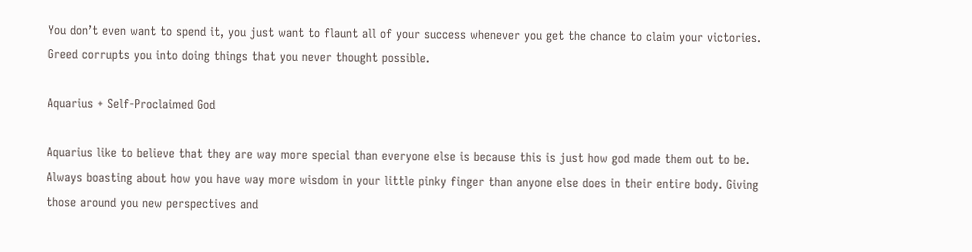You don’t even want to spend it, you just want to flaunt all of your success whenever you get the chance to claim your victories. Greed corrupts you into doing things that you never thought possible.

Aquarius + Self-Proclaimed God

Aquarius like to believe that they are way more special than everyone else is because this is just how god made them out to be. Always boasting about how you have way more wisdom in your little pinky finger than anyone else does in their entire body. Giving those around you new perspectives and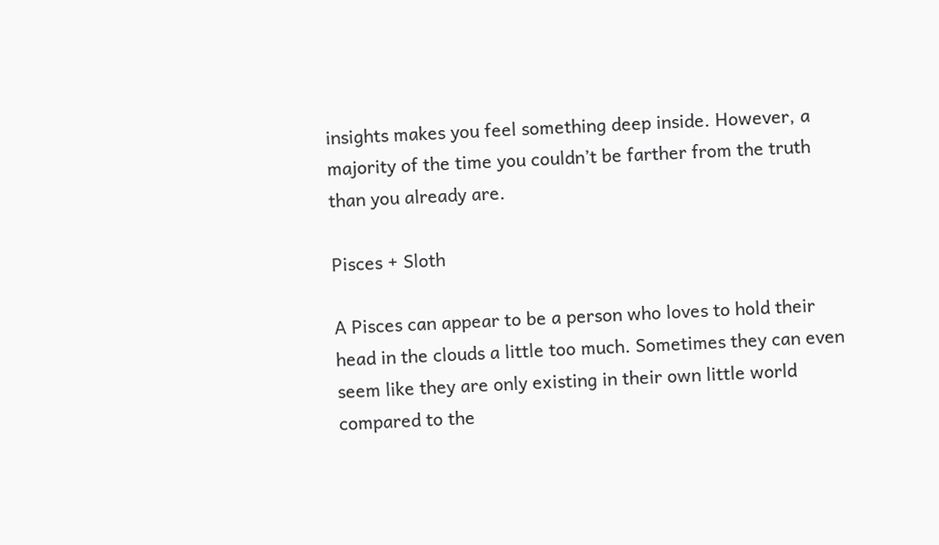insights makes you feel something deep inside. However, a majority of the time you couldn’t be farther from the truth than you already are.

Pisces + Sloth

A Pisces can appear to be a person who loves to hold their head in the clouds a little too much. Sometimes they can even seem like they are only existing in their own little world compared to the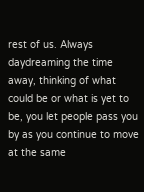rest of us. Always daydreaming the time away, thinking of what could be or what is yet to be, you let people pass you by as you continue to move at the same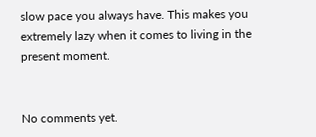slow pace you always have. This makes you extremely lazy when it comes to living in the present moment.


No comments yet.